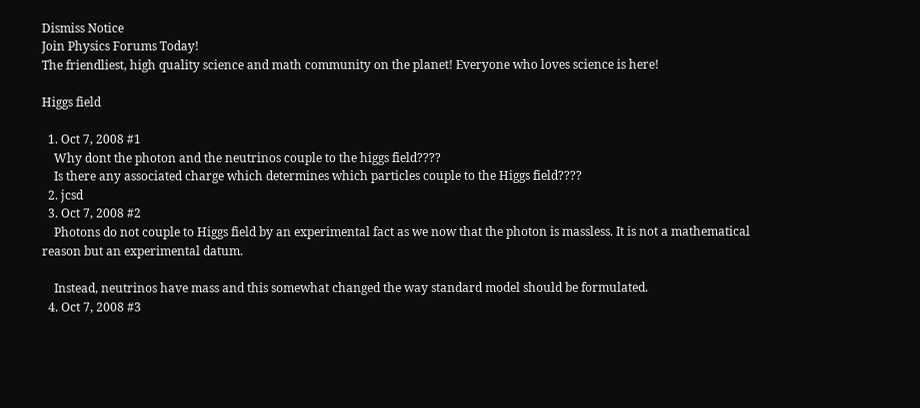Dismiss Notice
Join Physics Forums Today!
The friendliest, high quality science and math community on the planet! Everyone who loves science is here!

Higgs field

  1. Oct 7, 2008 #1
    Why dont the photon and the neutrinos couple to the higgs field????
    Is there any associated charge which determines which particles couple to the Higgs field????
  2. jcsd
  3. Oct 7, 2008 #2
    Photons do not couple to Higgs field by an experimental fact as we now that the photon is massless. It is not a mathematical reason but an experimental datum.

    Instead, neutrinos have mass and this somewhat changed the way standard model should be formulated.
  4. Oct 7, 2008 #3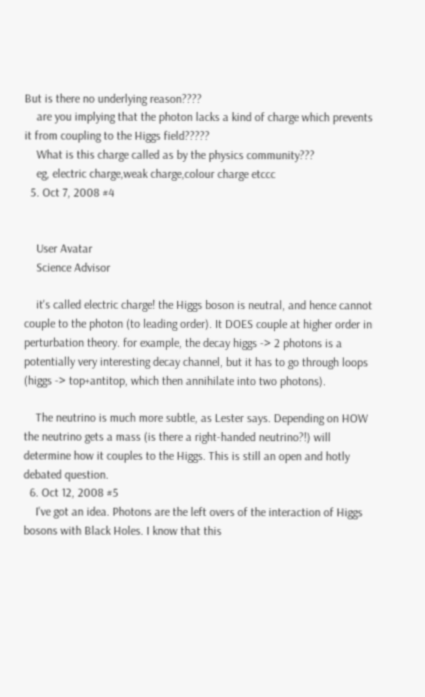But is there no underlying reason????
    are you implying that the photon lacks a kind of charge which prevents it from coupling to the Higgs field?????
    What is this charge called as by the physics community???
    eg, electric charge,weak charge,colour charge etccc
  5. Oct 7, 2008 #4


    User Avatar
    Science Advisor

    it's called electric charge! the Higgs boson is neutral, and hence cannot couple to the photon (to leading order). It DOES couple at higher order in perturbation theory. for example, the decay higgs -> 2 photons is a potentially very interesting decay channel, but it has to go through loops (higgs -> top+antitop, which then annihilate into two photons).

    The neutrino is much more subtle, as Lester says. Depending on HOW the neutrino gets a mass (is there a right-handed neutrino?!) will determine how it couples to the Higgs. This is still an open and hotly debated question.
  6. Oct 12, 2008 #5
    I've got an idea. Photons are the left overs of the interaction of Higgs bosons with Black Holes. I know that this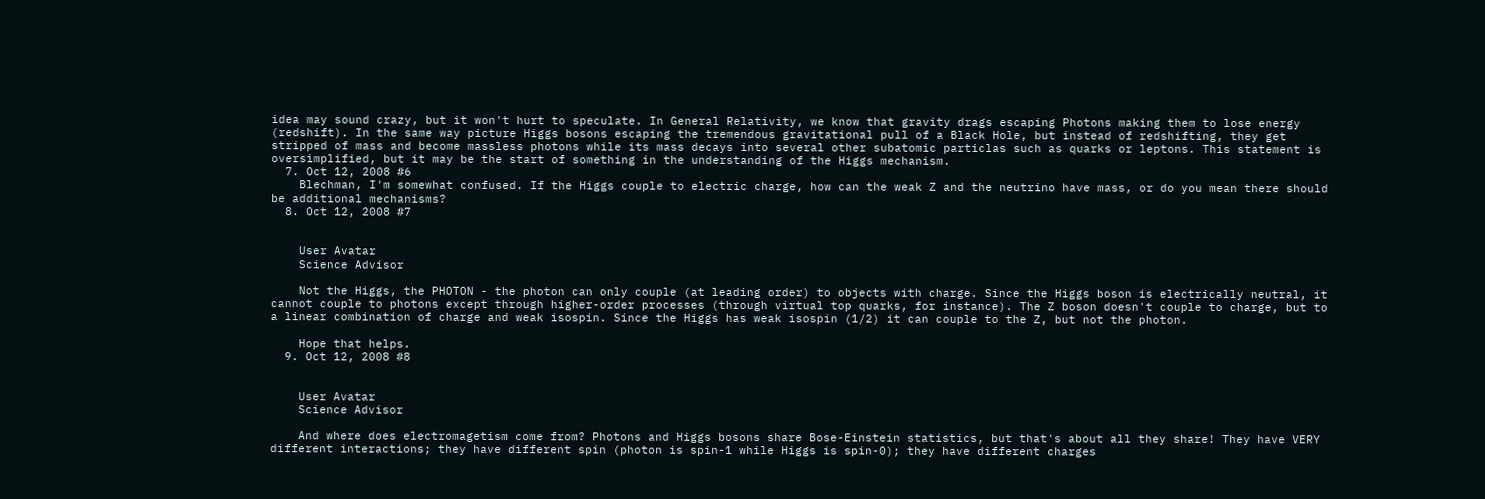idea may sound crazy, but it won't hurt to speculate. In General Relativity, we know that gravity drags escaping Photons making them to lose energy (redshift). In the same way picture Higgs bosons escaping the tremendous gravitational pull of a Black Hole, but instead of redshifting, they get stripped of mass and become massless photons while its mass decays into several other subatomic particlas such as quarks or leptons. This statement is oversimplified, but it may be the start of something in the understanding of the Higgs mechanism.
  7. Oct 12, 2008 #6
    Blechman, I'm somewhat confused. If the Higgs couple to electric charge, how can the weak Z and the neutrino have mass, or do you mean there should be additional mechanisms?
  8. Oct 12, 2008 #7


    User Avatar
    Science Advisor

    Not the Higgs, the PHOTON - the photon can only couple (at leading order) to objects with charge. Since the Higgs boson is electrically neutral, it cannot couple to photons except through higher-order processes (through virtual top quarks, for instance). The Z boson doesn't couple to charge, but to a linear combination of charge and weak isospin. Since the Higgs has weak isospin (1/2) it can couple to the Z, but not the photon.

    Hope that helps.
  9. Oct 12, 2008 #8


    User Avatar
    Science Advisor

    And where does electromagetism come from? Photons and Higgs bosons share Bose-Einstein statistics, but that's about all they share! They have VERY different interactions; they have different spin (photon is spin-1 while Higgs is spin-0); they have different charges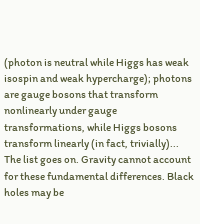(photon is neutral while Higgs has weak isospin and weak hypercharge); photons are gauge bosons that transform nonlinearly under gauge transformations, while Higgs bosons transform linearly (in fact, trivially)... The list goes on. Gravity cannot account for these fundamental differences. Black holes may be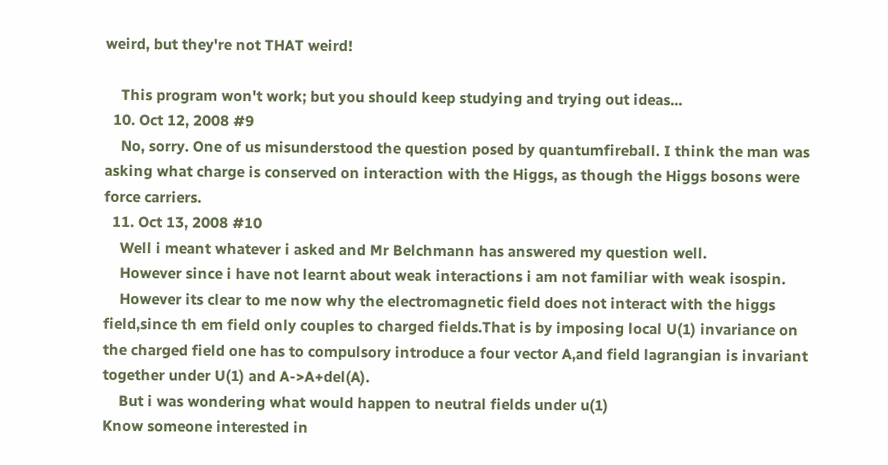weird, but they're not THAT weird!

    This program won't work; but you should keep studying and trying out ideas...
  10. Oct 12, 2008 #9
    No, sorry. One of us misunderstood the question posed by quantumfireball. I think the man was asking what charge is conserved on interaction with the Higgs, as though the Higgs bosons were force carriers.
  11. Oct 13, 2008 #10
    Well i meant whatever i asked and Mr Belchmann has answered my question well.
    However since i have not learnt about weak interactions i am not familiar with weak isospin.
    However its clear to me now why the electromagnetic field does not interact with the higgs field,since th em field only couples to charged fields.That is by imposing local U(1) invariance on the charged field one has to compulsory introduce a four vector A,and field lagrangian is invariant together under U(1) and A->A+del(A).
    But i was wondering what would happen to neutral fields under u(1)
Know someone interested in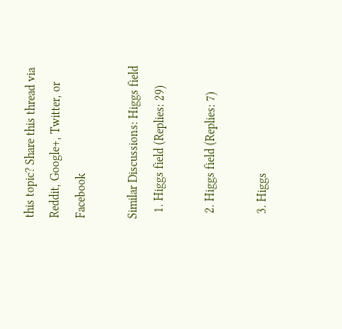this topic? Share this thread via Reddit, Google+, Twitter, or Facebook

Similar Discussions: Higgs field
  1. Higgs field (Replies: 29)

  2. Higgs field (Replies: 7)

  3. Higgs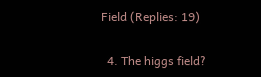Field (Replies: 19)

  4. The higgs field?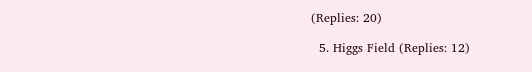(Replies: 20)

  5. Higgs Field (Replies: 12)